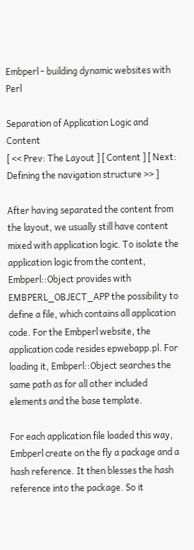Embperl - building dynamic websites with Perl

Separation of Application Logic and Content
[ << Prev: The Layout ] [ Content ] [ Next: Defining the navigation structure >> ]

After having separated the content from the layout, we usually still have content mixed with application logic. To isolate the application logic from the content, Embperl::Object provides with EMBPERL_OBJECT_APP the possibility to define a file, which contains all application code. For the Embperl website, the application code resides epwebapp.pl. For loading it, Embperl::Object searches the same path as for all other included elements and the base template.

For each application file loaded this way, Embperl create on the fly a package and a hash reference. It then blesses the hash reference into the package. So it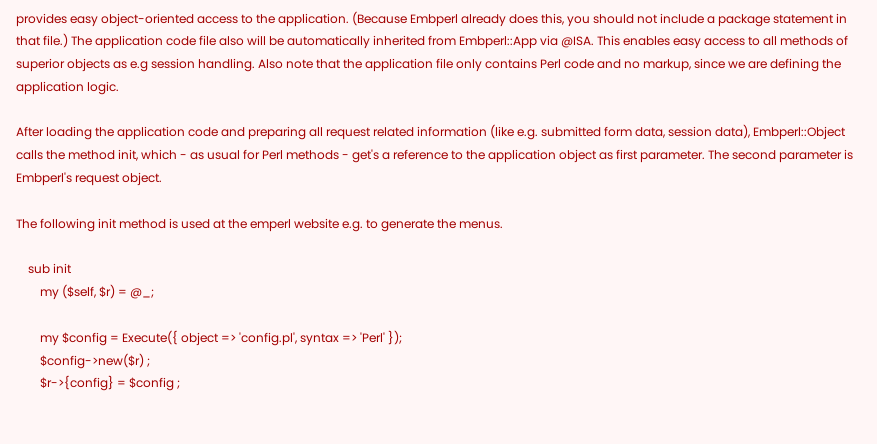provides easy object-oriented access to the application. (Because Embperl already does this, you should not include a package statement in that file.) The application code file also will be automatically inherited from Embperl::App via @ISA. This enables easy access to all methods of superior objects as e.g session handling. Also note that the application file only contains Perl code and no markup, since we are defining the application logic.

After loading the application code and preparing all request related information (like e.g. submitted form data, session data), Embperl::Object calls the method init, which - as usual for Perl methods - get's a reference to the application object as first parameter. The second parameter is Embperl's request object.

The following init method is used at the emperl website e.g. to generate the menus.

    sub init
        my ($self, $r) = @_;

        my $config = Execute({ object => 'config.pl', syntax => 'Perl' });
        $config->new($r) ;
        $r->{config} = $config ;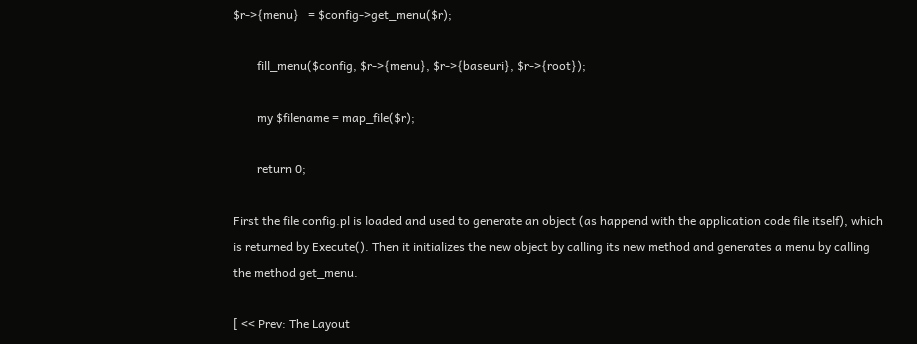$r->{menu}   = $config->get_menu($r);

        fill_menu($config, $r->{menu}, $r->{baseuri}, $r->{root});

        my $filename = map_file($r);

        return 0;

First the file config.pl is loaded and used to generate an object (as happend with the application code file itself), which is returned by Execute(). Then it initializes the new object by calling its new method and generates a menu by calling the method get_menu.

[ << Prev: The Layout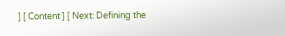] [ Content ] [ Next: Defining the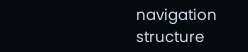navigation structure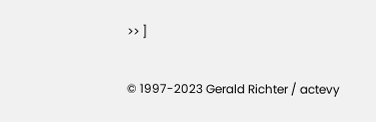>> ]

© 1997-2023 Gerald Richter / actevy